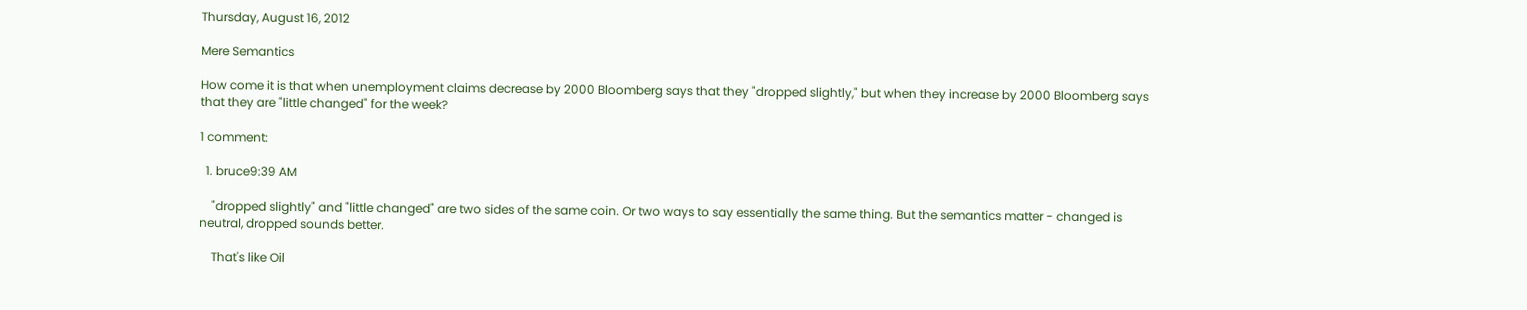Thursday, August 16, 2012

Mere Semantics

How come it is that when unemployment claims decrease by 2000 Bloomberg says that they "dropped slightly," but when they increase by 2000 Bloomberg says that they are "little changed" for the week?

1 comment:

  1. bruce9:39 AM

    "dropped slightly" and "little changed" are two sides of the same coin. Or two ways to say essentially the same thing. But the semantics matter - changed is neutral, dropped sounds better.

    That's like Oil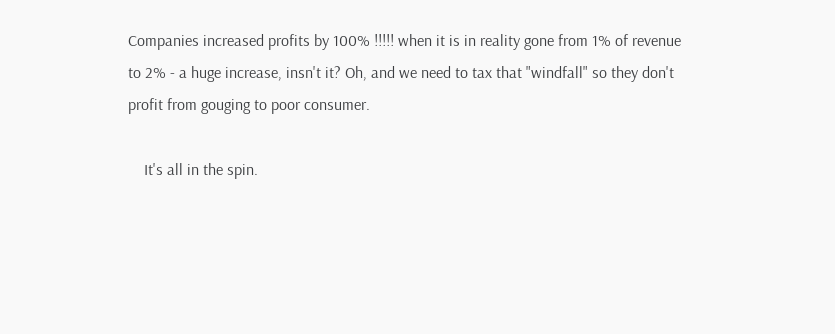Companies increased profits by 100% !!!!! when it is in reality gone from 1% of revenue to 2% - a huge increase, insn't it? Oh, and we need to tax that "windfall" so they don't profit from gouging to poor consumer.

    It's all in the spin.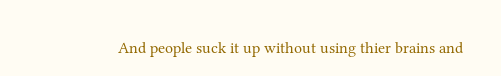And people suck it up without using thier brains and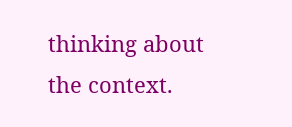thinking about the context.